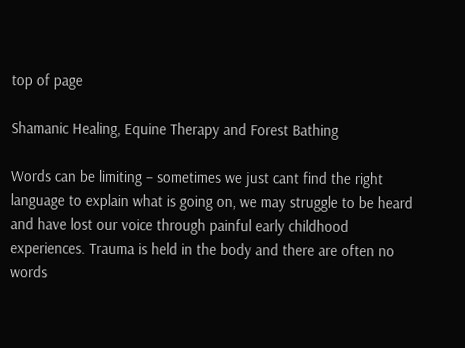top of page

Shamanic Healing, Equine Therapy and Forest Bathing

Words can be limiting – sometimes we just cant find the right language to explain what is going on, we may struggle to be heard and have lost our voice through painful early childhood experiences. Trauma is held in the body and there are often no words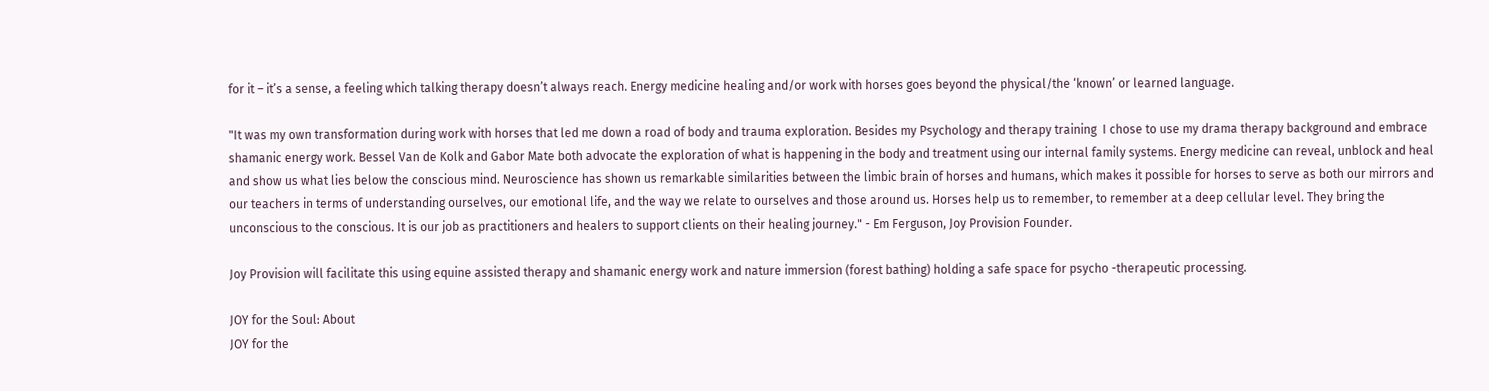for it – it’s a sense, a feeling which talking therapy doesn’t always reach. Energy medicine healing and/or work with horses goes beyond the physical/the ‘known’ or learned language.

"It was my own transformation during work with horses that led me down a road of body and trauma exploration. Besides my Psychology and therapy training  I chose to use my drama therapy background and embrace shamanic energy work. Bessel Van de Kolk and Gabor Mate both advocate the exploration of what is happening in the body and treatment using our internal family systems. Energy medicine can reveal, unblock and heal and show us what lies below the conscious mind. Neuroscience has shown us remarkable similarities between the limbic brain of horses and humans, which makes it possible for horses to serve as both our mirrors and our teachers in terms of understanding ourselves, our emotional life, and the way we relate to ourselves and those around us. Horses help us to remember, to remember at a deep cellular level. They bring the unconscious to the conscious. It is our job as practitioners and healers to support clients on their healing journey." - Em Ferguson, Joy Provision Founder.

Joy Provision will facilitate this using equine assisted therapy and shamanic energy work and nature immersion (forest bathing) holding a safe space for psycho -therapeutic processing.

JOY for the Soul: About
JOY for the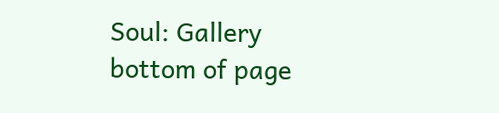Soul: Gallery
bottom of page